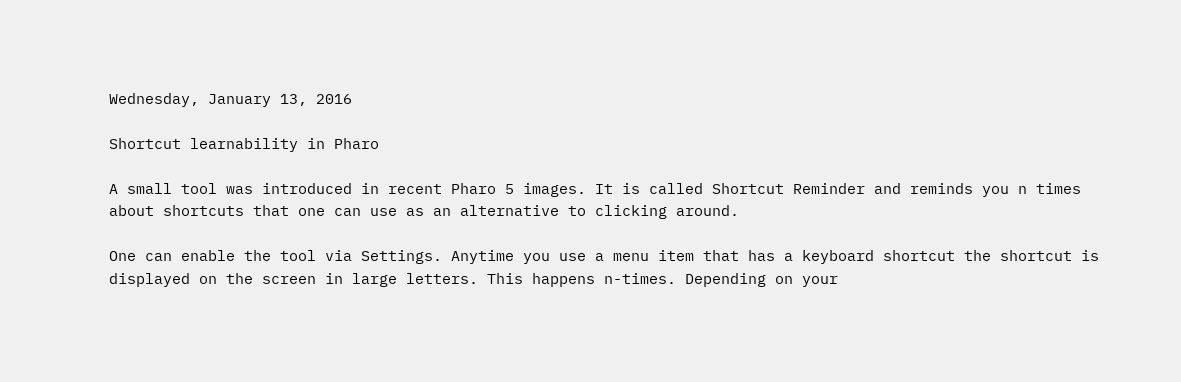Wednesday, January 13, 2016

Shortcut learnability in Pharo

A small tool was introduced in recent Pharo 5 images. It is called Shortcut Reminder and reminds you n times about shortcuts that one can use as an alternative to clicking around.

One can enable the tool via Settings. Anytime you use a menu item that has a keyboard shortcut the shortcut is displayed on the screen in large letters. This happens n-times. Depending on your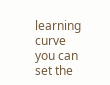learning curve you can set the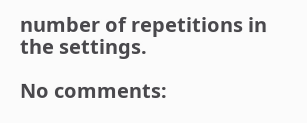number of repetitions in the settings.

No comments: